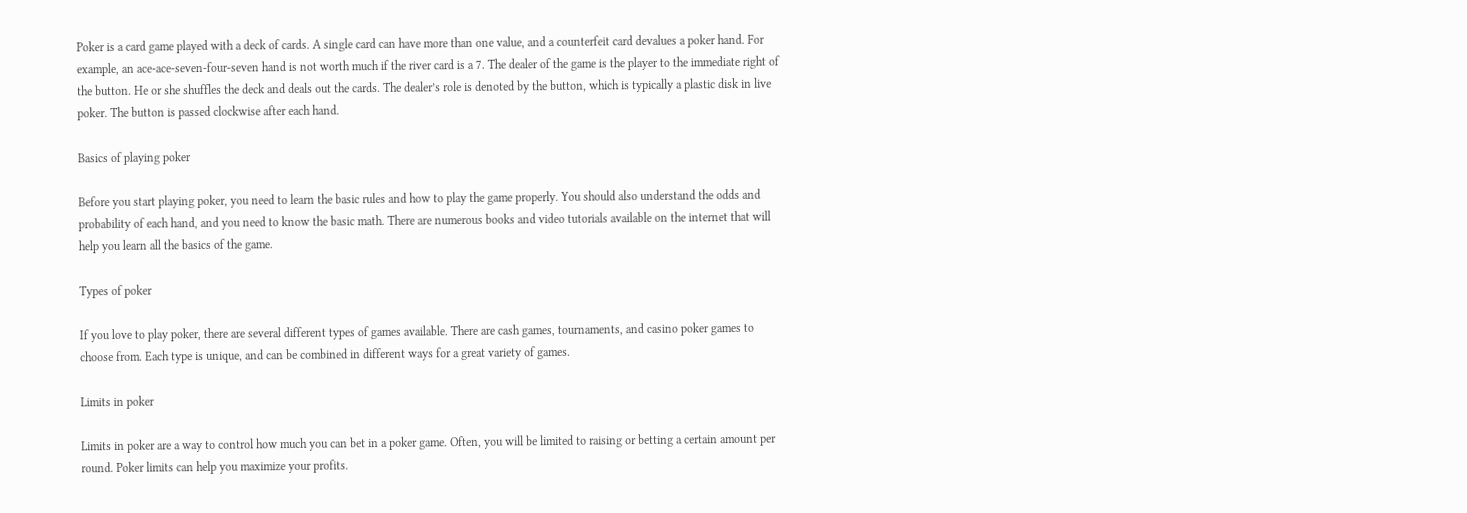Poker is a card game played with a deck of cards. A single card can have more than one value, and a counterfeit card devalues a poker hand. For example, an ace-ace-seven-four-seven hand is not worth much if the river card is a 7. The dealer of the game is the player to the immediate right of the button. He or she shuffles the deck and deals out the cards. The dealer’s role is denoted by the button, which is typically a plastic disk in live poker. The button is passed clockwise after each hand.

Basics of playing poker

Before you start playing poker, you need to learn the basic rules and how to play the game properly. You should also understand the odds and probability of each hand, and you need to know the basic math. There are numerous books and video tutorials available on the internet that will help you learn all the basics of the game.

Types of poker

If you love to play poker, there are several different types of games available. There are cash games, tournaments, and casino poker games to choose from. Each type is unique, and can be combined in different ways for a great variety of games.

Limits in poker

Limits in poker are a way to control how much you can bet in a poker game. Often, you will be limited to raising or betting a certain amount per round. Poker limits can help you maximize your profits.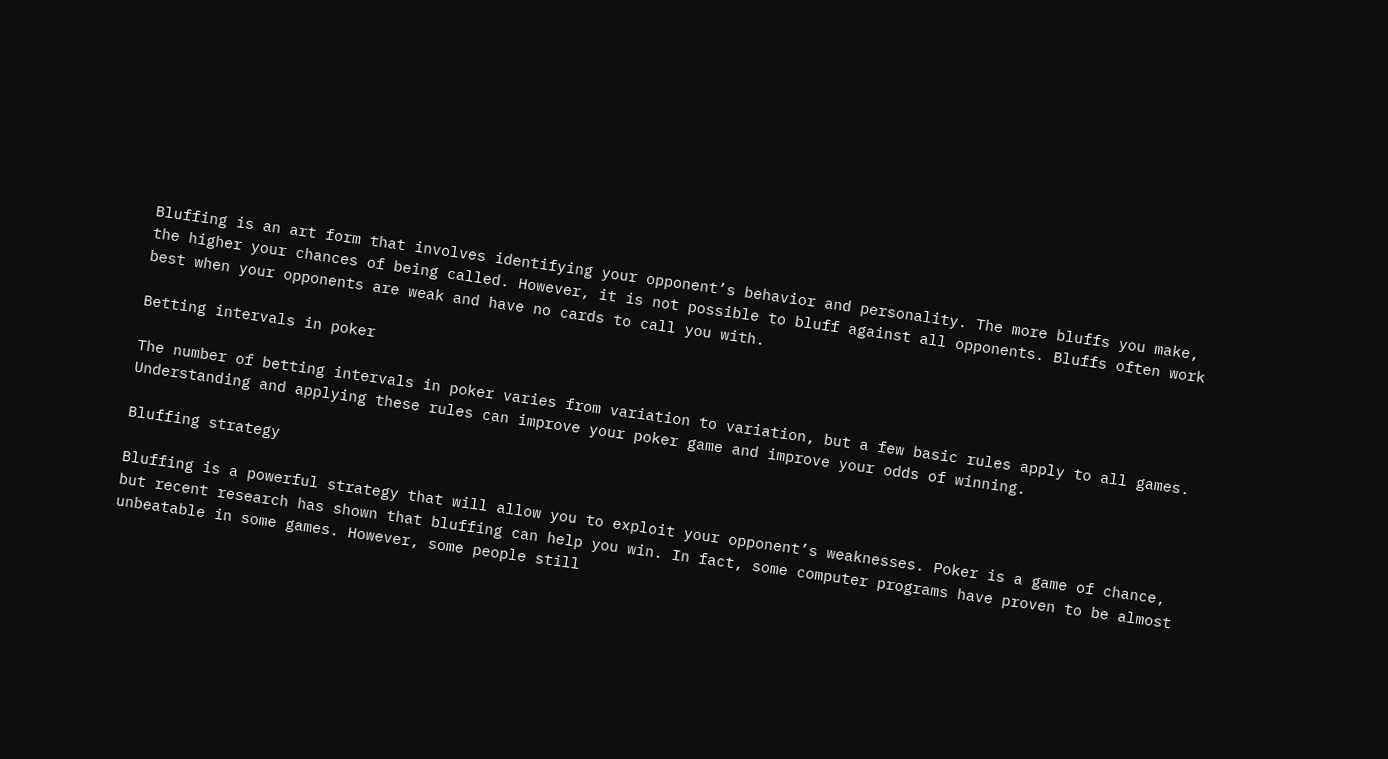Bluffing is an art form that involves identifying your opponent’s behavior and personality. The more bluffs you make, the higher your chances of being called. However, it is not possible to bluff against all opponents. Bluffs often work best when your opponents are weak and have no cards to call you with.

Betting intervals in poker

The number of betting intervals in poker varies from variation to variation, but a few basic rules apply to all games. Understanding and applying these rules can improve your poker game and improve your odds of winning.

Bluffing strategy

Bluffing is a powerful strategy that will allow you to exploit your opponent’s weaknesses. Poker is a game of chance, but recent research has shown that bluffing can help you win. In fact, some computer programs have proven to be almost unbeatable in some games. However, some people still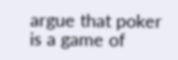argue that poker is a game of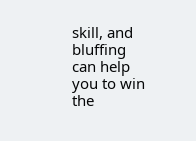skill, and bluffing can help you to win the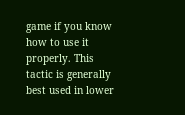game if you know how to use it properly. This tactic is generally best used in lower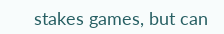stakes games, but can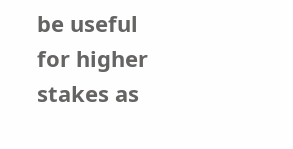be useful for higher stakes as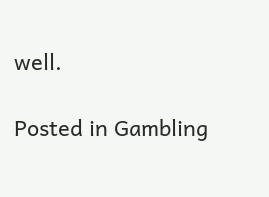well.

Posted in Gambling